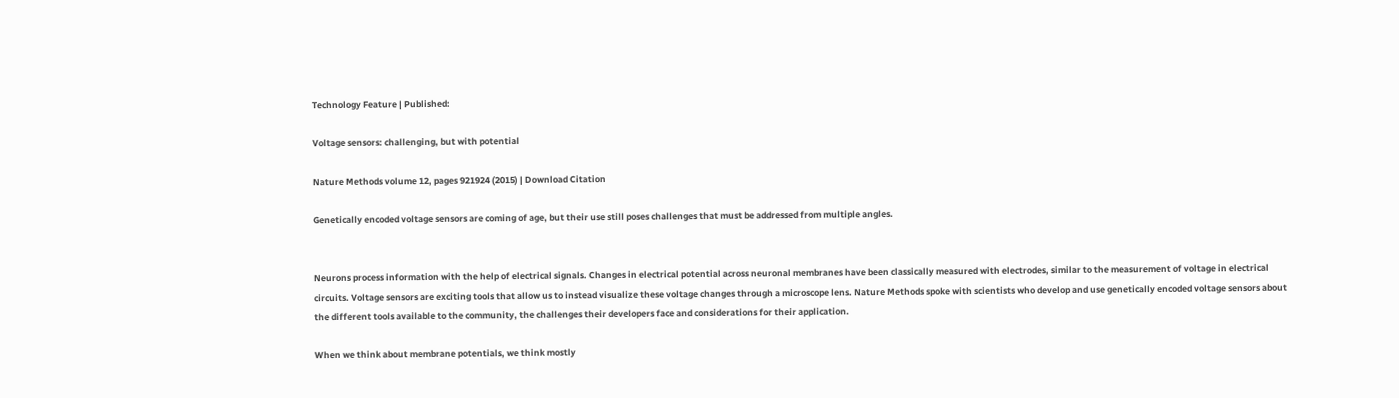Technology Feature | Published:

Voltage sensors: challenging, but with potential

Nature Methods volume 12, pages 921924 (2015) | Download Citation

Genetically encoded voltage sensors are coming of age, but their use still poses challenges that must be addressed from multiple angles.


Neurons process information with the help of electrical signals. Changes in electrical potential across neuronal membranes have been classically measured with electrodes, similar to the measurement of voltage in electrical circuits. Voltage sensors are exciting tools that allow us to instead visualize these voltage changes through a microscope lens. Nature Methods spoke with scientists who develop and use genetically encoded voltage sensors about the different tools available to the community, the challenges their developers face and considerations for their application.

When we think about membrane potentials, we think mostly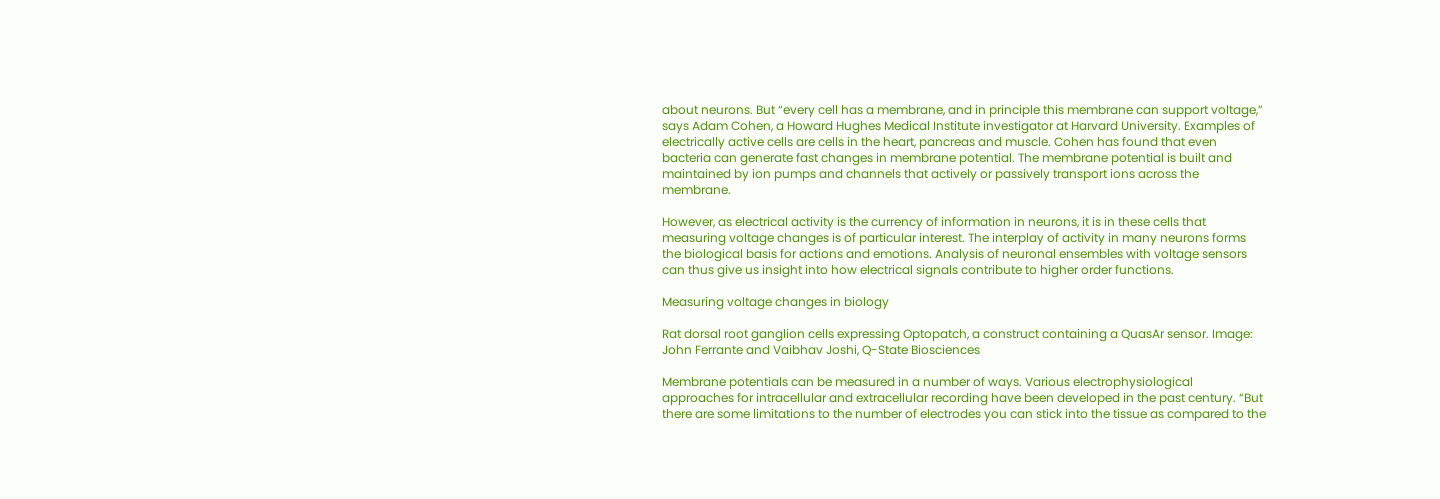about neurons. But “every cell has a membrane, and in principle this membrane can support voltage,” says Adam Cohen, a Howard Hughes Medical Institute investigator at Harvard University. Examples of electrically active cells are cells in the heart, pancreas and muscle. Cohen has found that even bacteria can generate fast changes in membrane potential. The membrane potential is built and maintained by ion pumps and channels that actively or passively transport ions across the membrane.

However, as electrical activity is the currency of information in neurons, it is in these cells that measuring voltage changes is of particular interest. The interplay of activity in many neurons forms the biological basis for actions and emotions. Analysis of neuronal ensembles with voltage sensors can thus give us insight into how electrical signals contribute to higher order functions.

Measuring voltage changes in biology

Rat dorsal root ganglion cells expressing Optopatch, a construct containing a QuasAr sensor. Image: John Ferrante and Vaibhav Joshi, Q-State Biosciences

Membrane potentials can be measured in a number of ways. Various electrophysiological approaches for intracellular and extracellular recording have been developed in the past century. “But there are some limitations to the number of electrodes you can stick into the tissue as compared to the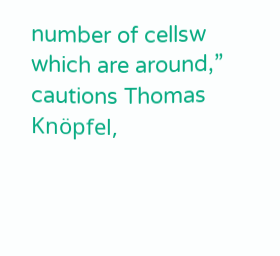number of cellsw which are around,” cautions Thomas Knöpfel,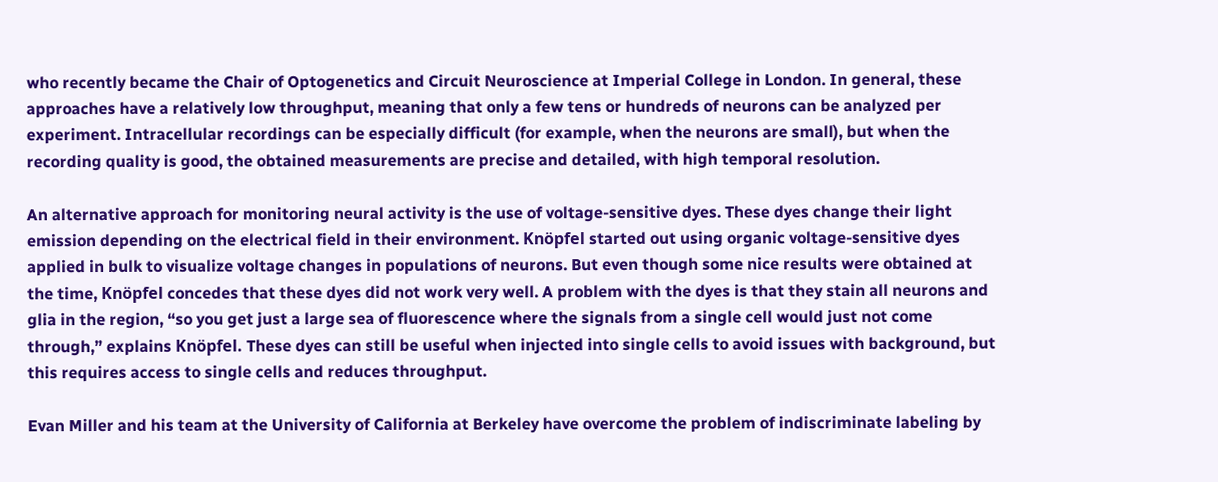who recently became the Chair of Optogenetics and Circuit Neuroscience at Imperial College in London. In general, these approaches have a relatively low throughput, meaning that only a few tens or hundreds of neurons can be analyzed per experiment. Intracellular recordings can be especially difficult (for example, when the neurons are small), but when the recording quality is good, the obtained measurements are precise and detailed, with high temporal resolution.

An alternative approach for monitoring neural activity is the use of voltage-sensitive dyes. These dyes change their light emission depending on the electrical field in their environment. Knöpfel started out using organic voltage-sensitive dyes applied in bulk to visualize voltage changes in populations of neurons. But even though some nice results were obtained at the time, Knöpfel concedes that these dyes did not work very well. A problem with the dyes is that they stain all neurons and glia in the region, “so you get just a large sea of fluorescence where the signals from a single cell would just not come through,” explains Knöpfel. These dyes can still be useful when injected into single cells to avoid issues with background, but this requires access to single cells and reduces throughput.

Evan Miller and his team at the University of California at Berkeley have overcome the problem of indiscriminate labeling by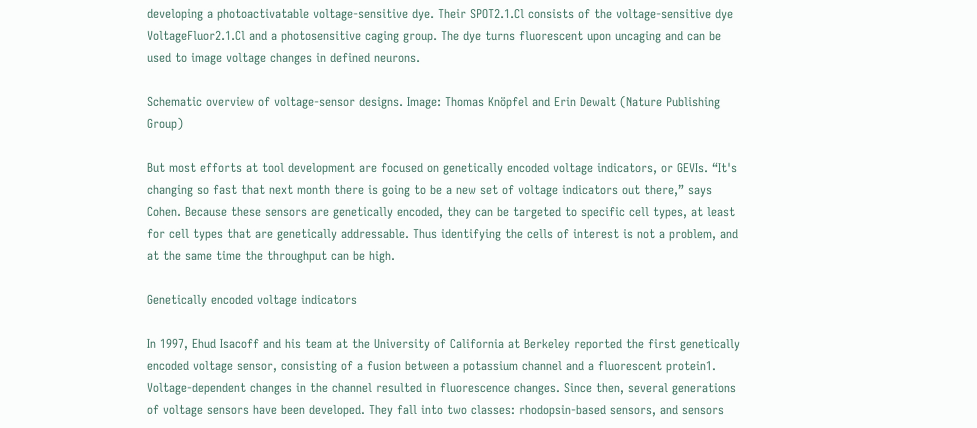developing a photoactivatable voltage-sensitive dye. Their SPOT2.1.Cl consists of the voltage-sensitive dye VoltageFluor2.1.Cl and a photosensitive caging group. The dye turns fluorescent upon uncaging and can be used to image voltage changes in defined neurons.

Schematic overview of voltage-sensor designs. Image: Thomas Knöpfel and Erin Dewalt (Nature Publishing Group)

But most efforts at tool development are focused on genetically encoded voltage indicators, or GEVIs. “It's changing so fast that next month there is going to be a new set of voltage indicators out there,” says Cohen. Because these sensors are genetically encoded, they can be targeted to specific cell types, at least for cell types that are genetically addressable. Thus identifying the cells of interest is not a problem, and at the same time the throughput can be high.

Genetically encoded voltage indicators

In 1997, Ehud Isacoff and his team at the University of California at Berkeley reported the first genetically encoded voltage sensor, consisting of a fusion between a potassium channel and a fluorescent protein1. Voltage-dependent changes in the channel resulted in fluorescence changes. Since then, several generations of voltage sensors have been developed. They fall into two classes: rhodopsin-based sensors, and sensors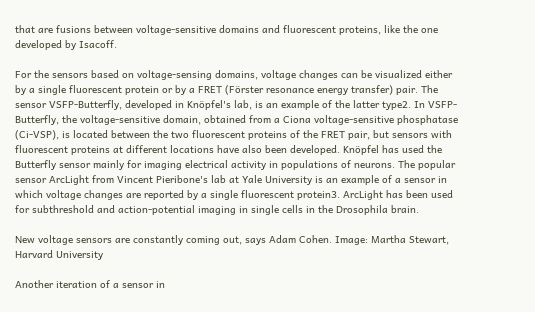that are fusions between voltage-sensitive domains and fluorescent proteins, like the one developed by Isacoff.

For the sensors based on voltage-sensing domains, voltage changes can be visualized either by a single fluorescent protein or by a FRET (Förster resonance energy transfer) pair. The sensor VSFP-Butterfly, developed in Knöpfel's lab, is an example of the latter type2. In VSFP-Butterfly, the voltage-sensitive domain, obtained from a Ciona voltage-sensitive phosphatase (Ci-VSP), is located between the two fluorescent proteins of the FRET pair, but sensors with fluorescent proteins at different locations have also been developed. Knöpfel has used the Butterfly sensor mainly for imaging electrical activity in populations of neurons. The popular sensor ArcLight from Vincent Pieribone's lab at Yale University is an example of a sensor in which voltage changes are reported by a single fluorescent protein3. ArcLight has been used for subthreshold and action-potential imaging in single cells in the Drosophila brain.

New voltage sensors are constantly coming out, says Adam Cohen. Image: Martha Stewart, Harvard University

Another iteration of a sensor in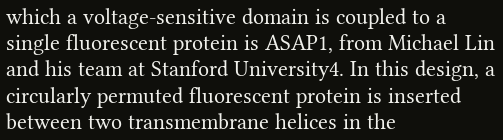which a voltage-sensitive domain is coupled to a single fluorescent protein is ASAP1, from Michael Lin and his team at Stanford University4. In this design, a circularly permuted fluorescent protein is inserted between two transmembrane helices in the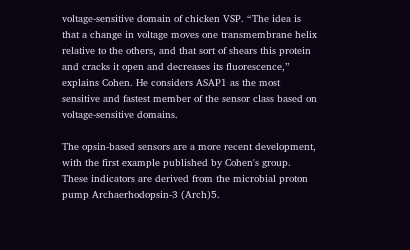voltage-sensitive domain of chicken VSP. “The idea is that a change in voltage moves one transmembrane helix relative to the others, and that sort of shears this protein and cracks it open and decreases its fluorescence,” explains Cohen. He considers ASAP1 as the most sensitive and fastest member of the sensor class based on voltage-sensitive domains.

The opsin-based sensors are a more recent development, with the first example published by Cohen's group. These indicators are derived from the microbial proton pump Archaerhodopsin-3 (Arch)5.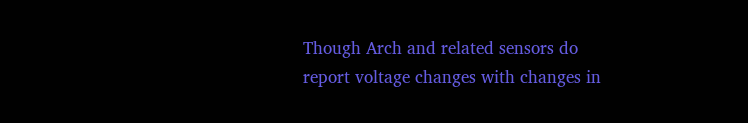Though Arch and related sensors do report voltage changes with changes in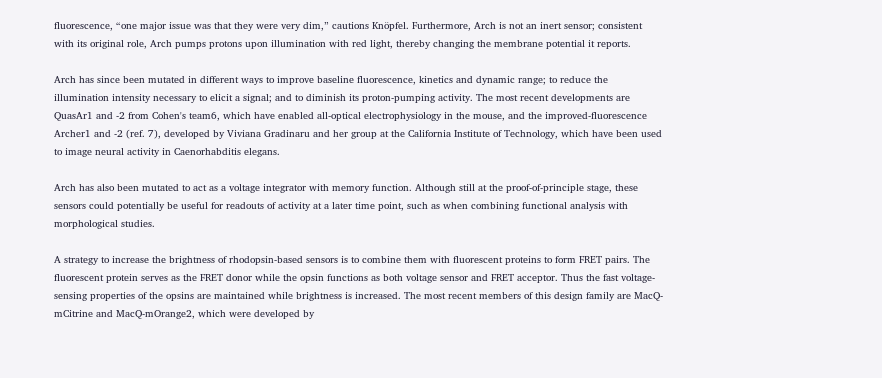fluorescence, “one major issue was that they were very dim,” cautions Knöpfel. Furthermore, Arch is not an inert sensor; consistent with its original role, Arch pumps protons upon illumination with red light, thereby changing the membrane potential it reports.

Arch has since been mutated in different ways to improve baseline fluorescence, kinetics and dynamic range; to reduce the illumination intensity necessary to elicit a signal; and to diminish its proton-pumping activity. The most recent developments are QuasAr1 and -2 from Cohen's team6, which have enabled all-optical electrophysiology in the mouse, and the improved-fluorescence Archer1 and -2 (ref. 7), developed by Viviana Gradinaru and her group at the California Institute of Technology, which have been used to image neural activity in Caenorhabditis elegans.

Arch has also been mutated to act as a voltage integrator with memory function. Although still at the proof-of-principle stage, these sensors could potentially be useful for readouts of activity at a later time point, such as when combining functional analysis with morphological studies.

A strategy to increase the brightness of rhodopsin-based sensors is to combine them with fluorescent proteins to form FRET pairs. The fluorescent protein serves as the FRET donor while the opsin functions as both voltage sensor and FRET acceptor. Thus the fast voltage-sensing properties of the opsins are maintained while brightness is increased. The most recent members of this design family are MacQ-mCitrine and MacQ-mOrange2, which were developed by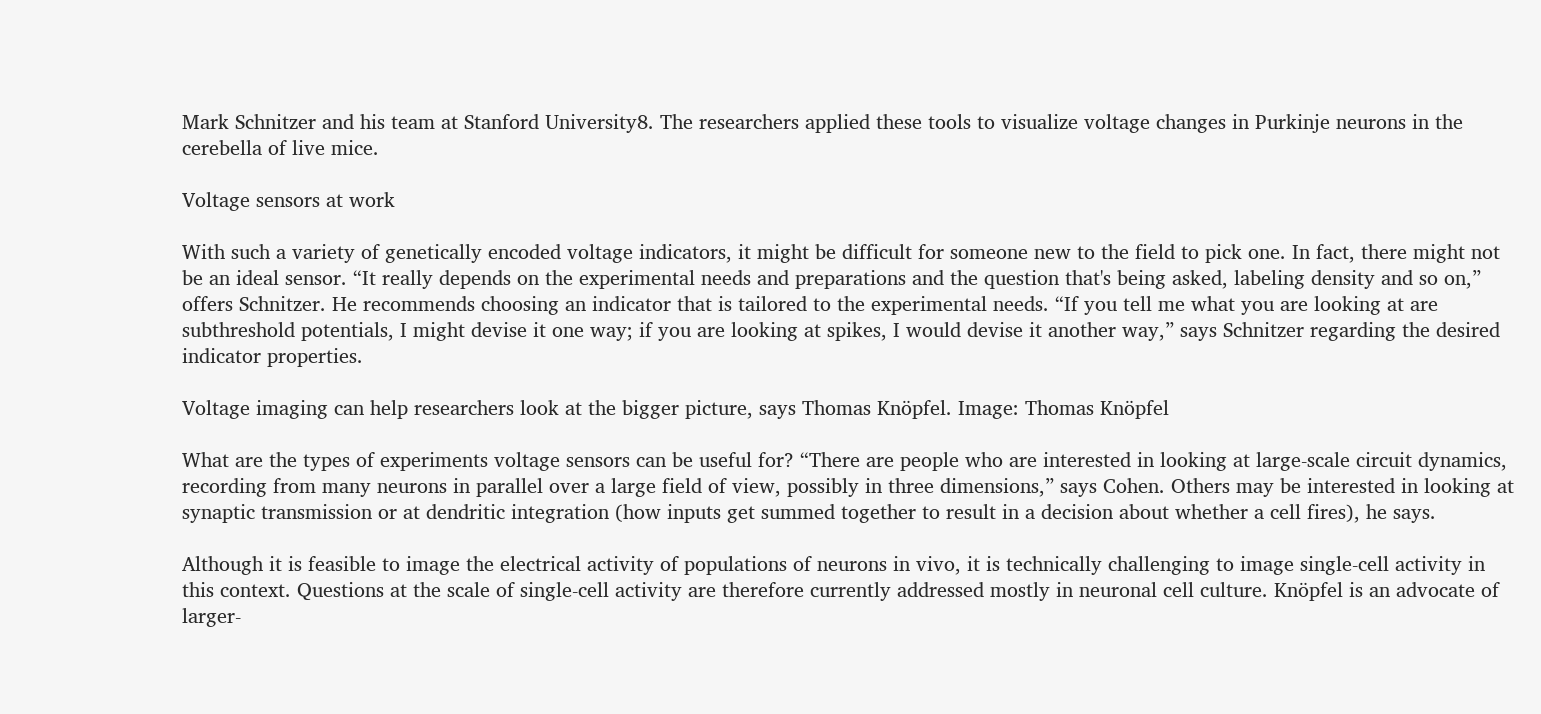Mark Schnitzer and his team at Stanford University8. The researchers applied these tools to visualize voltage changes in Purkinje neurons in the cerebella of live mice.

Voltage sensors at work

With such a variety of genetically encoded voltage indicators, it might be difficult for someone new to the field to pick one. In fact, there might not be an ideal sensor. “It really depends on the experimental needs and preparations and the question that's being asked, labeling density and so on,” offers Schnitzer. He recommends choosing an indicator that is tailored to the experimental needs. “If you tell me what you are looking at are subthreshold potentials, I might devise it one way; if you are looking at spikes, I would devise it another way,” says Schnitzer regarding the desired indicator properties.

Voltage imaging can help researchers look at the bigger picture, says Thomas Knöpfel. Image: Thomas Knöpfel

What are the types of experiments voltage sensors can be useful for? “There are people who are interested in looking at large-scale circuit dynamics, recording from many neurons in parallel over a large field of view, possibly in three dimensions,” says Cohen. Others may be interested in looking at synaptic transmission or at dendritic integration (how inputs get summed together to result in a decision about whether a cell fires), he says.

Although it is feasible to image the electrical activity of populations of neurons in vivo, it is technically challenging to image single-cell activity in this context. Questions at the scale of single-cell activity are therefore currently addressed mostly in neuronal cell culture. Knöpfel is an advocate of larger-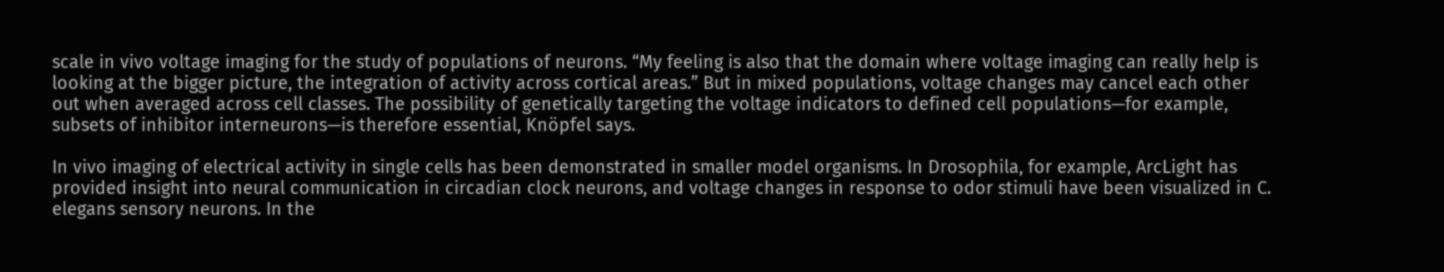scale in vivo voltage imaging for the study of populations of neurons. “My feeling is also that the domain where voltage imaging can really help is looking at the bigger picture, the integration of activity across cortical areas.” But in mixed populations, voltage changes may cancel each other out when averaged across cell classes. The possibility of genetically targeting the voltage indicators to defined cell populations—for example, subsets of inhibitor interneurons—is therefore essential, Knöpfel says.

In vivo imaging of electrical activity in single cells has been demonstrated in smaller model organisms. In Drosophila, for example, ArcLight has provided insight into neural communication in circadian clock neurons, and voltage changes in response to odor stimuli have been visualized in C. elegans sensory neurons. In the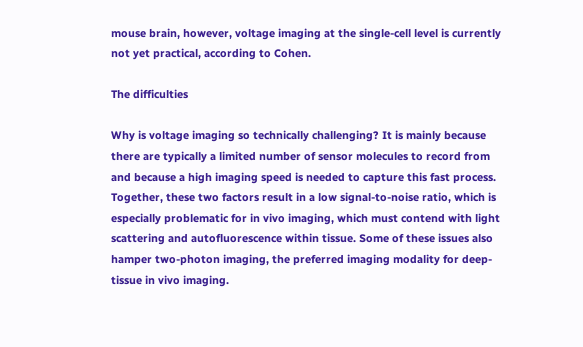mouse brain, however, voltage imaging at the single-cell level is currently not yet practical, according to Cohen.

The difficulties

Why is voltage imaging so technically challenging? It is mainly because there are typically a limited number of sensor molecules to record from and because a high imaging speed is needed to capture this fast process. Together, these two factors result in a low signal-to-noise ratio, which is especially problematic for in vivo imaging, which must contend with light scattering and autofluorescence within tissue. Some of these issues also hamper two-photon imaging, the preferred imaging modality for deep-tissue in vivo imaging.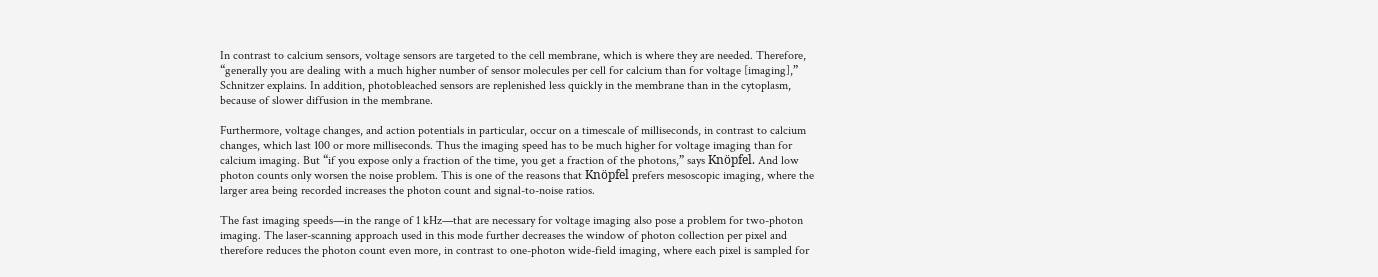In contrast to calcium sensors, voltage sensors are targeted to the cell membrane, which is where they are needed. Therefore, “generally you are dealing with a much higher number of sensor molecules per cell for calcium than for voltage [imaging],” Schnitzer explains. In addition, photobleached sensors are replenished less quickly in the membrane than in the cytoplasm, because of slower diffusion in the membrane.

Furthermore, voltage changes, and action potentials in particular, occur on a timescale of milliseconds, in contrast to calcium changes, which last 100 or more milliseconds. Thus the imaging speed has to be much higher for voltage imaging than for calcium imaging. But “if you expose only a fraction of the time, you get a fraction of the photons,” says Knöpfel. And low photon counts only worsen the noise problem. This is one of the reasons that Knöpfel prefers mesoscopic imaging, where the larger area being recorded increases the photon count and signal-to-noise ratios.

The fast imaging speeds—in the range of 1 kHz—that are necessary for voltage imaging also pose a problem for two-photon imaging. The laser-scanning approach used in this mode further decreases the window of photon collection per pixel and therefore reduces the photon count even more, in contrast to one-photon wide-field imaging, where each pixel is sampled for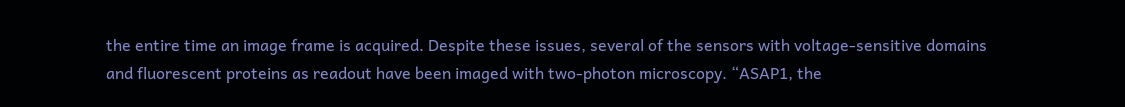the entire time an image frame is acquired. Despite these issues, several of the sensors with voltage-sensitive domains and fluorescent proteins as readout have been imaged with two-photon microscopy. “ASAP1, the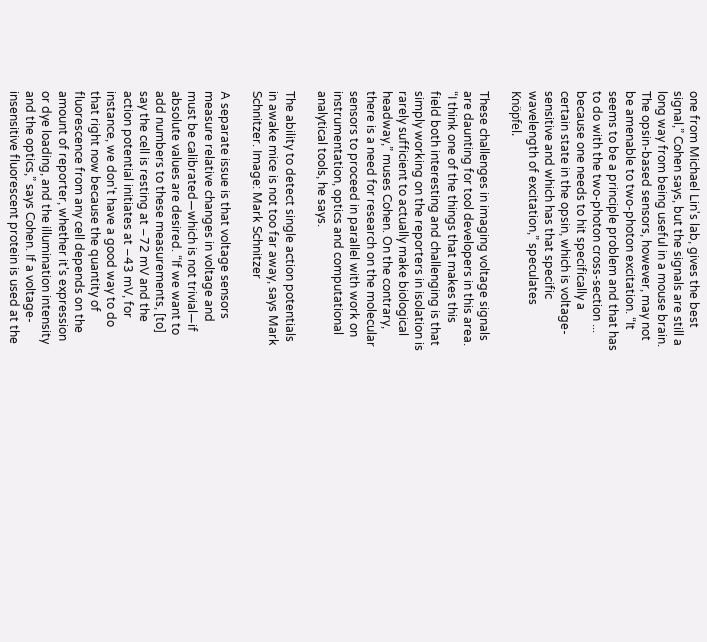one from Michael Lin's lab, gives the best signal,” Cohen says, but the signals are still a long way from being useful in a mouse brain. The opsin-based sensors, however, may not be amenable to two-photon excitation. “It seems to be a principle problem and that has to do with the two-photon cross-section ... because one needs to hit specifically a certain state in the opsin, which is voltage-sensitive and which has that specific wavelength of excitation,” speculates Knöpfel.

These challenges in imaging voltage signals are daunting for tool developers in this area. “I think one of the things that makes this field both interesting and challenging is that simply working on the reporters in isolation is rarely sufficient to actually make biological headway,” muses Cohen. On the contrary, there is a need for research on the molecular sensors to proceed in parallel with work on instrumentation, optics and computational analytical tools, he says.

The ability to detect single action potentials in awake mice is not too far away, says Mark Schnitzer. Image: Mark Schnitzer

A separate issue is that voltage sensors measure relative changes in voltage and must be calibrated—which is not trivial—if absolute values are desired. “If we want to add numbers to these measurements, [to] say the cell is resting at −72 mV and the action potential initiates at −43 mV, for instance, we don't have a good way to do that right now because the quantity of fluorescence from any cell depends on the amount of reporter, whether it's expression or dye loading, and the illumination intensity and the optics,” says Cohen. If a voltage-insensitive fluorescent protein is used at the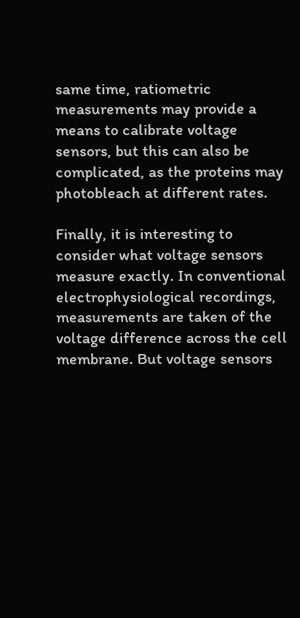same time, ratiometric measurements may provide a means to calibrate voltage sensors, but this can also be complicated, as the proteins may photobleach at different rates.

Finally, it is interesting to consider what voltage sensors measure exactly. In conventional electrophysiological recordings, measurements are taken of the voltage difference across the cell membrane. But voltage sensors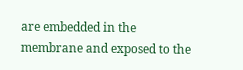are embedded in the membrane and exposed to the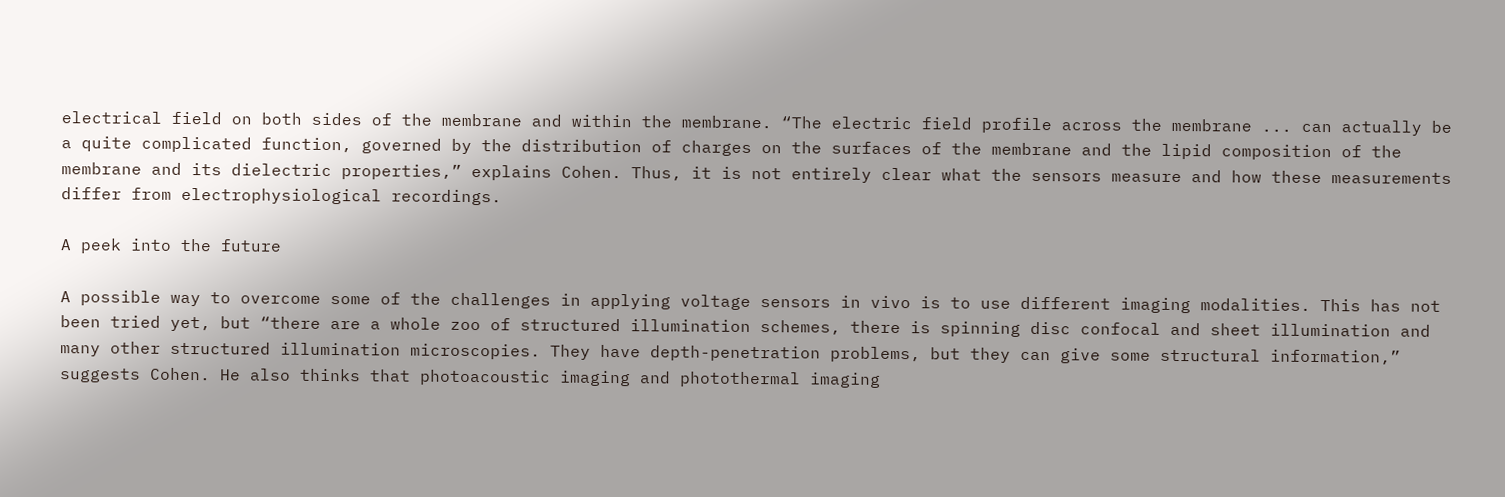electrical field on both sides of the membrane and within the membrane. “The electric field profile across the membrane ... can actually be a quite complicated function, governed by the distribution of charges on the surfaces of the membrane and the lipid composition of the membrane and its dielectric properties,” explains Cohen. Thus, it is not entirely clear what the sensors measure and how these measurements differ from electrophysiological recordings.

A peek into the future

A possible way to overcome some of the challenges in applying voltage sensors in vivo is to use different imaging modalities. This has not been tried yet, but “there are a whole zoo of structured illumination schemes, there is spinning disc confocal and sheet illumination and many other structured illumination microscopies. They have depth-penetration problems, but they can give some structural information,” suggests Cohen. He also thinks that photoacoustic imaging and photothermal imaging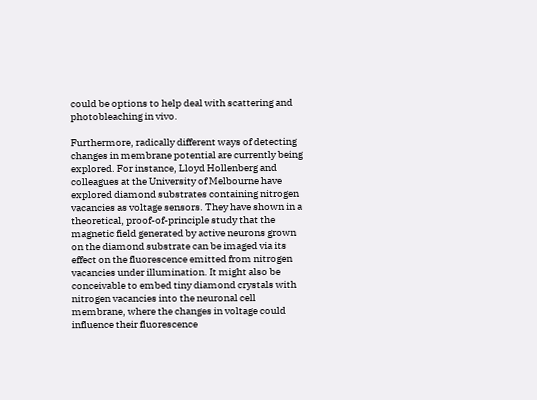could be options to help deal with scattering and photobleaching in vivo.

Furthermore, radically different ways of detecting changes in membrane potential are currently being explored. For instance, Lloyd Hollenberg and colleagues at the University of Melbourne have explored diamond substrates containing nitrogen vacancies as voltage sensors. They have shown in a theoretical, proof-of-principle study that the magnetic field generated by active neurons grown on the diamond substrate can be imaged via its effect on the fluorescence emitted from nitrogen vacancies under illumination. It might also be conceivable to embed tiny diamond crystals with nitrogen vacancies into the neuronal cell membrane, where the changes in voltage could influence their fluorescence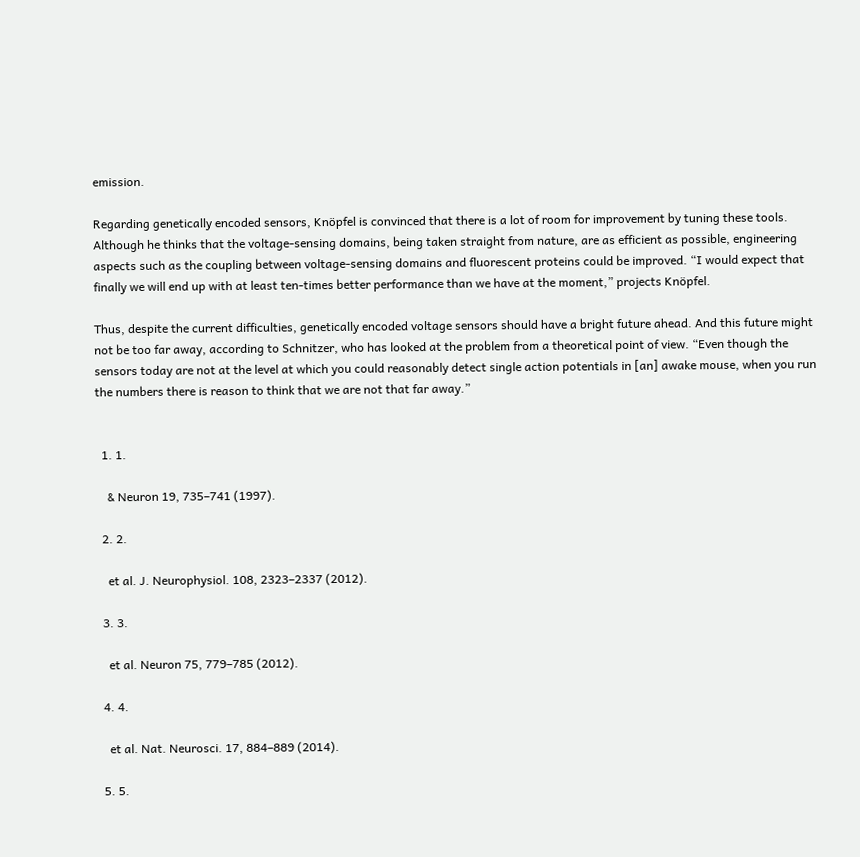emission.

Regarding genetically encoded sensors, Knöpfel is convinced that there is a lot of room for improvement by tuning these tools. Although he thinks that the voltage-sensing domains, being taken straight from nature, are as efficient as possible, engineering aspects such as the coupling between voltage-sensing domains and fluorescent proteins could be improved. “I would expect that finally we will end up with at least ten-times better performance than we have at the moment,” projects Knöpfel.

Thus, despite the current difficulties, genetically encoded voltage sensors should have a bright future ahead. And this future might not be too far away, according to Schnitzer, who has looked at the problem from a theoretical point of view. “Even though the sensors today are not at the level at which you could reasonably detect single action potentials in [an] awake mouse, when you run the numbers there is reason to think that we are not that far away.”


  1. 1.

    & Neuron 19, 735–741 (1997).

  2. 2.

    et al. J. Neurophysiol. 108, 2323–2337 (2012).

  3. 3.

    et al. Neuron 75, 779–785 (2012).

  4. 4.

    et al. Nat. Neurosci. 17, 884–889 (2014).

  5. 5.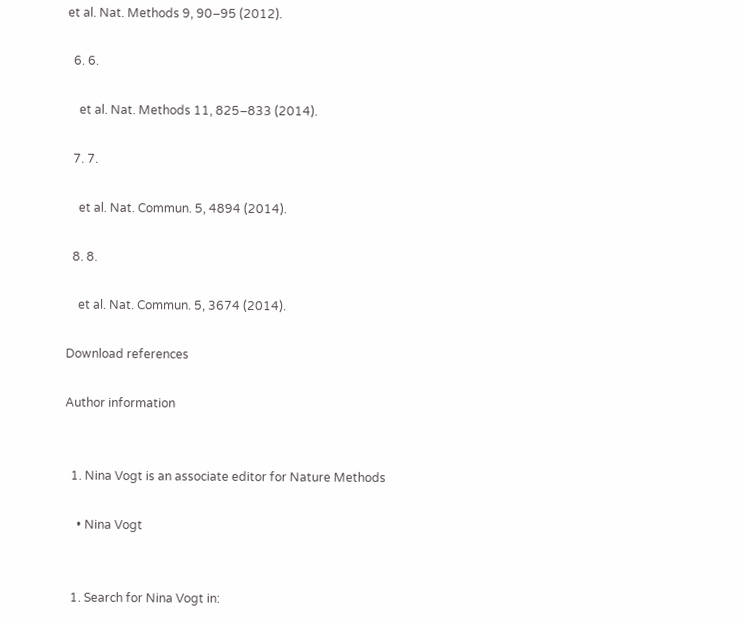et al. Nat. Methods 9, 90–95 (2012).

  6. 6.

    et al. Nat. Methods 11, 825–833 (2014).

  7. 7.

    et al. Nat. Commun. 5, 4894 (2014).

  8. 8.

    et al. Nat. Commun. 5, 3674 (2014).

Download references

Author information


  1. Nina Vogt is an associate editor for Nature Methods

    • Nina Vogt


  1. Search for Nina Vogt in: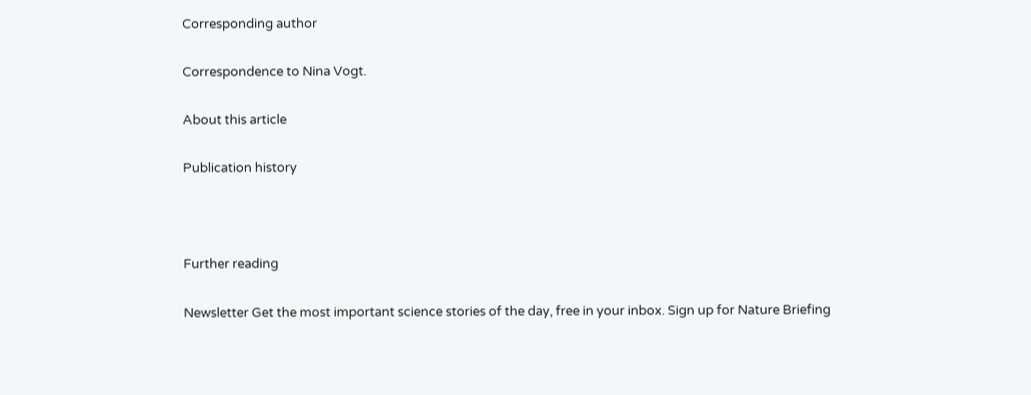Corresponding author

Correspondence to Nina Vogt.

About this article

Publication history



Further reading

Newsletter Get the most important science stories of the day, free in your inbox. Sign up for Nature Briefing